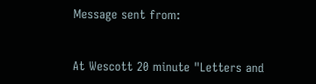Message sent from:


At Wescott 20 minute "Letters and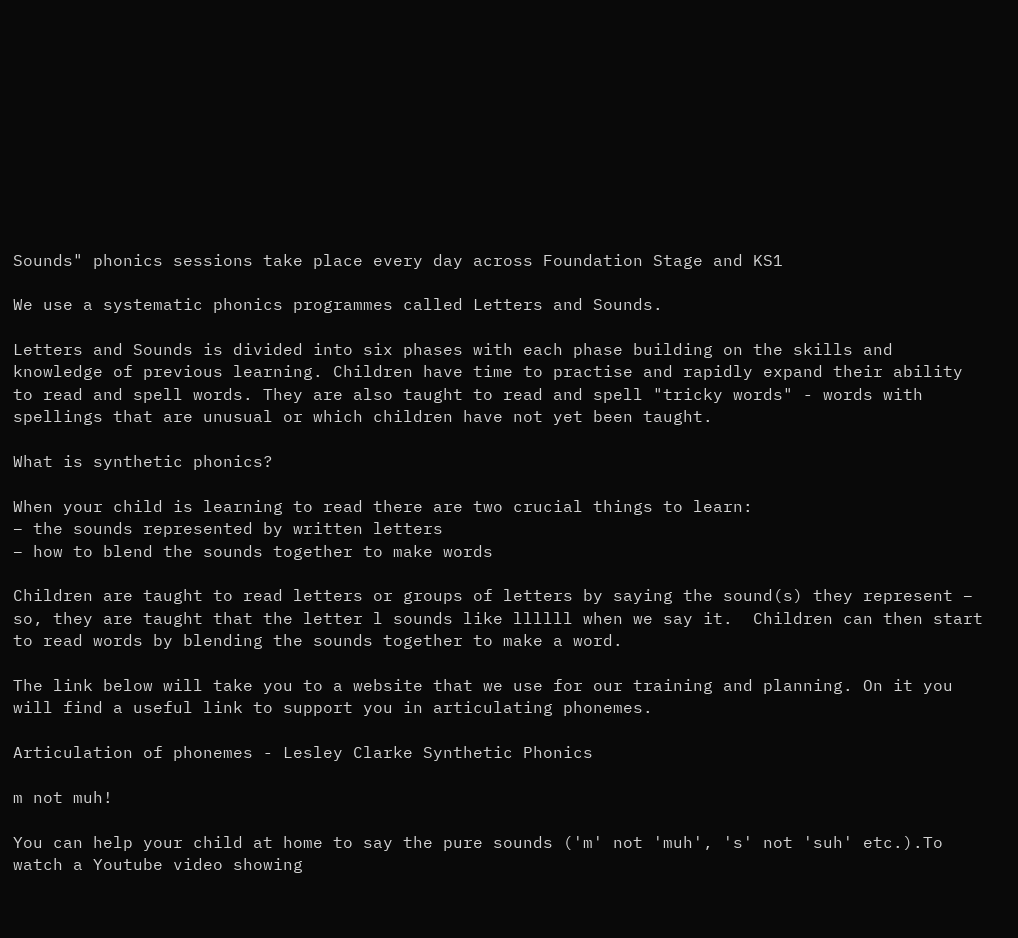Sounds" phonics sessions take place every day across Foundation Stage and KS1

We use a systematic phonics programmes called Letters and Sounds.

Letters and Sounds is divided into six phases with each phase building on the skills and knowledge of previous learning. Children have time to practise and rapidly expand their ability to read and spell words. They are also taught to read and spell "tricky words" - words with spellings that are unusual or which children have not yet been taught.

What is synthetic phonics?

When your child is learning to read there are two crucial things to learn:
– the sounds represented by written letters
– how to blend the sounds together to make words

Children are taught to read letters or groups of letters by saying the sound(s) they represent – so, they are taught that the letter l sounds like llllll when we say it.  Children can then start to read words by blending the sounds together to make a word.

The link below will take you to a website that we use for our training and planning. On it you will find a useful link to support you in articulating phonemes.

Articulation of phonemes - Lesley Clarke Synthetic Phonics

m not muh!

You can help your child at home to say the pure sounds ('m' not 'muh', 's' not 'suh' etc.).To watch a Youtube video showing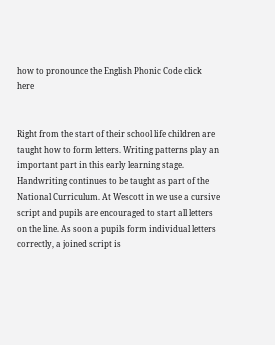how to pronounce the English Phonic Code click here


Right from the start of their school life children are taught how to form letters. Writing patterns play an important part in this early learning stage. Handwriting continues to be taught as part of the National Curriculum. At Wescott in we use a cursive script and pupils are encouraged to start all letters on the line. As soon a pupils form individual letters correctly, a joined script is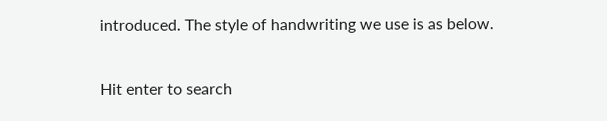introduced. The style of handwriting we use is as below.

Hit enter to search